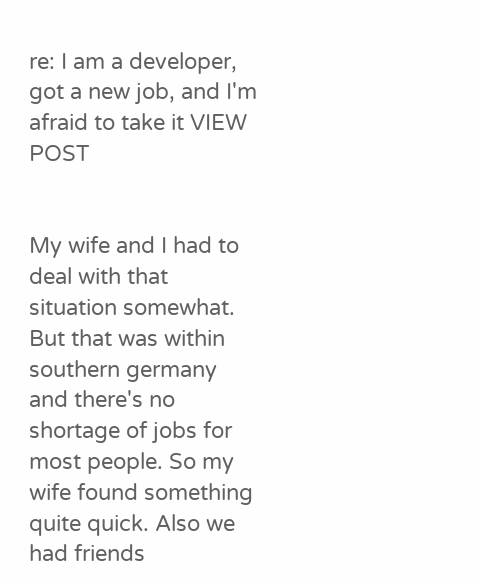re: I am a developer, got a new job, and I'm afraid to take it VIEW POST


My wife and I had to deal with that situation somewhat. But that was within southern germany and there's no shortage of jobs for most people. So my wife found something quite quick. Also we had friends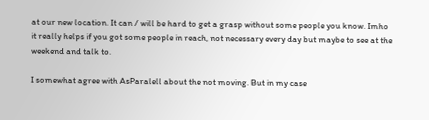at our new location. It can / will be hard to get a grasp without some people you know. Imho it really helps if you got some people in reach, not necessary every day but maybe to see at the weekend and talk to.

I somewhat agree with AsParalell about the not moving. But in my case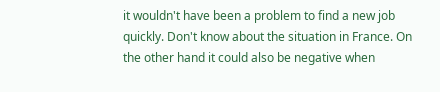it wouldn't have been a problem to find a new job quickly. Don't know about the situation in France. On the other hand it could also be negative when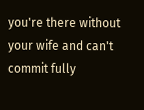you're there without your wife and can't commit fully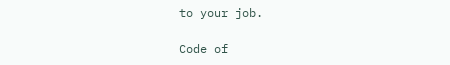to your job.

Code of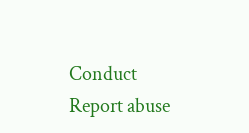Conduct Report abuse